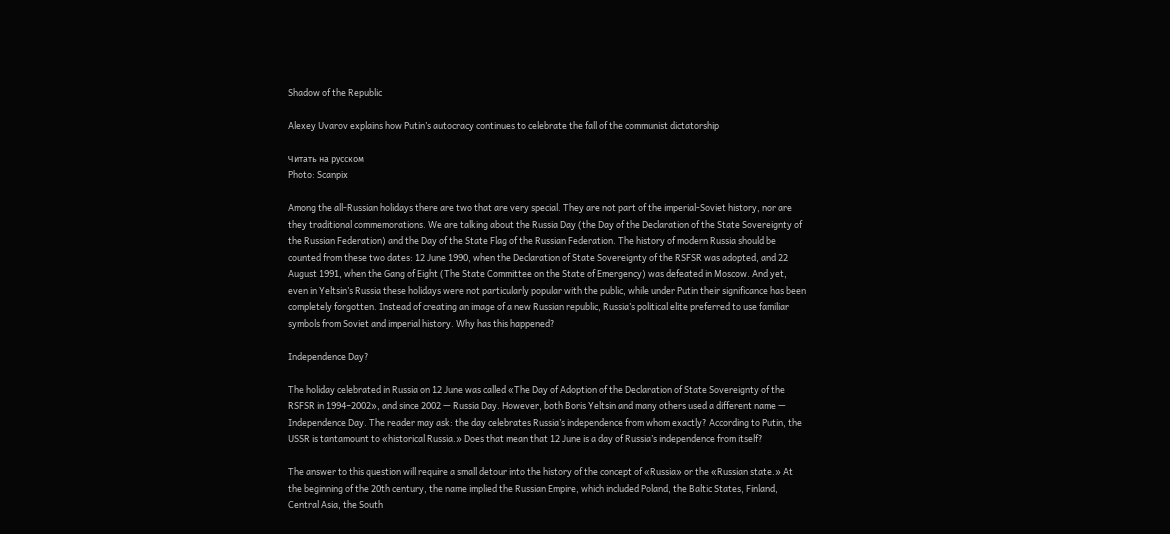Shadow of the Republic

Alexey Uvarov explains how Putin’s autocracy continues to celebrate the fall of the communist dictatorship

Читать на русском
Photo: Scanpix

Among the all-Russian holidays there are two that are very special. They are not part of the imperial-Soviet history, nor are they traditional commemorations. We are talking about the Russia Day (the Day of the Declaration of the State Sovereignty of the Russian Federation) and the Day of the State Flag of the Russian Federation. The history of modern Russia should be counted from these two dates: 12 June 1990, when the Declaration of State Sovereignty of the RSFSR was adopted, and 22 August 1991, when the Gang of Eight (The State Committee on the State of Emergency) was defeated in Moscow. And yet, even in Yeltsin’s Russia these holidays were not particularly popular with the public, while under Putin their significance has been completely forgotten. Instead of creating an image of a new Russian republic, Russia’s political elite preferred to use familiar symbols from Soviet and imperial history. Why has this happened?

Independence Day?

The holiday celebrated in Russia on 12 June was called «The Day of Adoption of the Declaration of State Sovereignty of the RSFSR in 1994−2002», and since 2002 — Russia Day. However, both Boris Yeltsin and many others used a different name — Independence Day. The reader may ask: the day celebrates Russia’s independence from whom exactly? According to Putin, the USSR is tantamount to «historical Russia.» Does that mean that 12 June is a day of Russia’s independence from itself?

The answer to this question will require a small detour into the history of the concept of «Russia» or the «Russian state.» At the beginning of the 20th century, the name implied the Russian Empire, which included Poland, the Baltic States, Finland, Central Asia, the South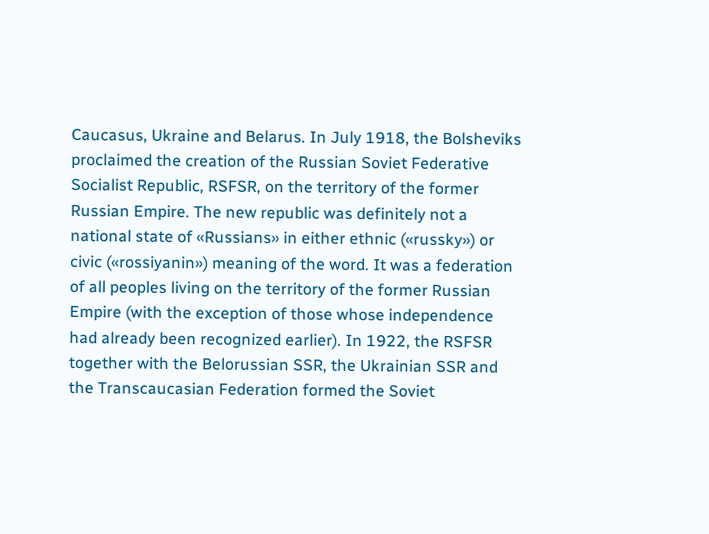Caucasus, Ukraine and Belarus. In July 1918, the Bolsheviks proclaimed the creation of the Russian Soviet Federative Socialist Republic, RSFSR, on the territory of the former Russian Empire. The new republic was definitely not a national state of «Russians» in either ethnic («russky») or civic («rossiyanin») meaning of the word. It was a federation of all peoples living on the territory of the former Russian Empire (with the exception of those whose independence had already been recognized earlier). In 1922, the RSFSR together with the Belorussian SSR, the Ukrainian SSR and the Transcaucasian Federation formed the Soviet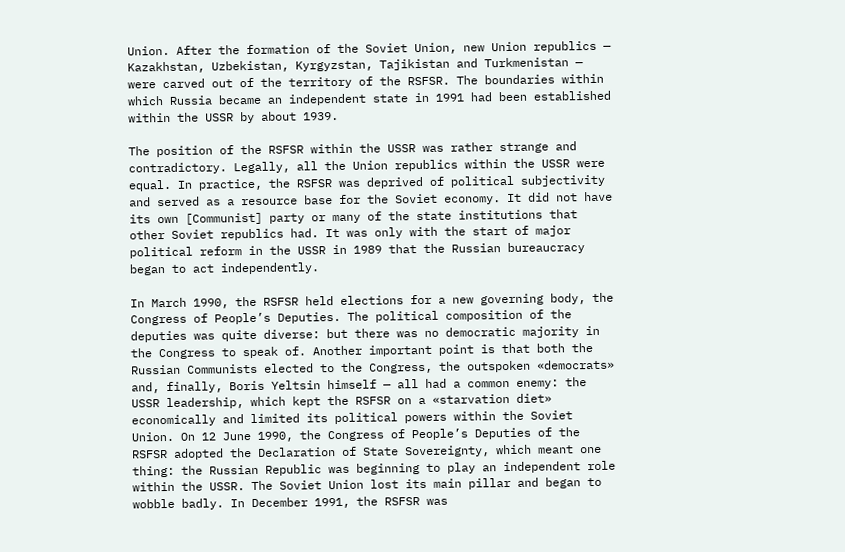Union. After the formation of the Soviet Union, new Union republics — Kazakhstan, Uzbekistan, Kyrgyzstan, Tajikistan and Turkmenistan — were carved out of the territory of the RSFSR. The boundaries within which Russia became an independent state in 1991 had been established within the USSR by about 1939.

The position of the RSFSR within the USSR was rather strange and contradictory. Legally, all the Union republics within the USSR were equal. In practice, the RSFSR was deprived of political subjectivity and served as a resource base for the Soviet economy. It did not have its own [Communist] party or many of the state institutions that other Soviet republics had. It was only with the start of major political reform in the USSR in 1989 that the Russian bureaucracy began to act independently.

In March 1990, the RSFSR held elections for a new governing body, the Congress of People’s Deputies. The political composition of the deputies was quite diverse: but there was no democratic majority in the Congress to speak of. Another important point is that both the Russian Communists elected to the Congress, the outspoken «democrats» and, finally, Boris Yeltsin himself — all had a common enemy: the USSR leadership, which kept the RSFSR on a «starvation diet» economically and limited its political powers within the Soviet Union. On 12 June 1990, the Congress of People’s Deputies of the RSFSR adopted the Declaration of State Sovereignty, which meant one thing: the Russian Republic was beginning to play an independent role within the USSR. The Soviet Union lost its main pillar and began to wobble badly. In December 1991, the RSFSR was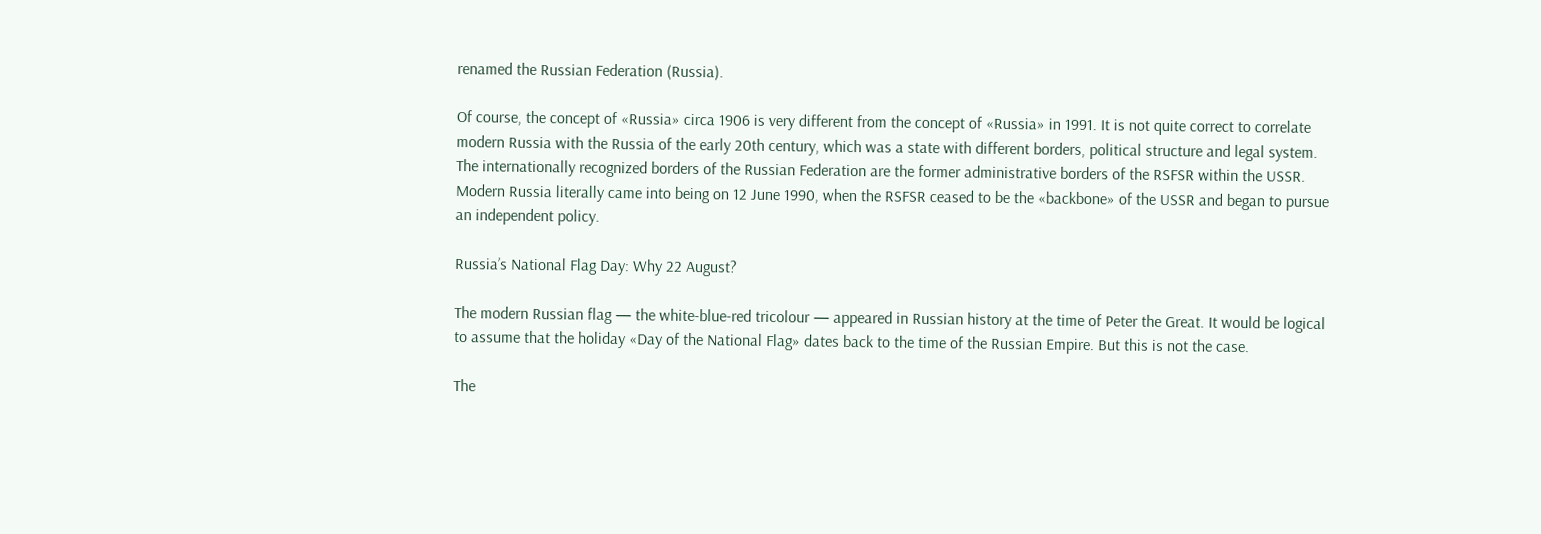renamed the Russian Federation (Russia).

Of course, the concept of «Russia» circa 1906 is very different from the concept of «Russia» in 1991. It is not quite correct to correlate modern Russia with the Russia of the early 20th century, which was a state with different borders, political structure and legal system. The internationally recognized borders of the Russian Federation are the former administrative borders of the RSFSR within the USSR. Modern Russia literally came into being on 12 June 1990, when the RSFSR ceased to be the «backbone» of the USSR and began to pursue an independent policy.

Russia’s National Flag Day: Why 22 August?

The modern Russian flag — the white-blue-red tricolour — appeared in Russian history at the time of Peter the Great. It would be logical to assume that the holiday «Day of the National Flag» dates back to the time of the Russian Empire. But this is not the case.

The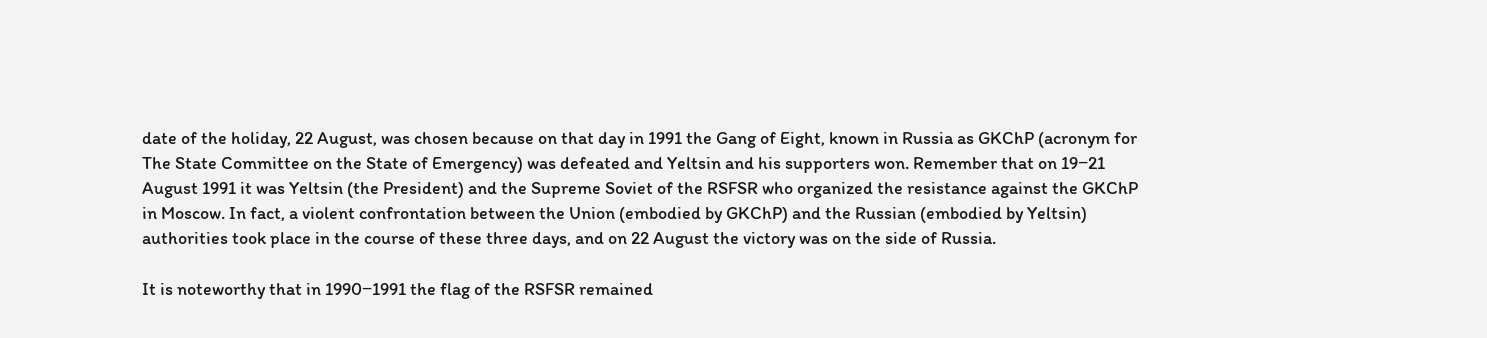date of the holiday, 22 August, was chosen because on that day in 1991 the Gang of Eight, known in Russia as GKChP (acronym for The State Committee on the State of Emergency) was defeated and Yeltsin and his supporters won. Remember that on 19−21 August 1991 it was Yeltsin (the President) and the Supreme Soviet of the RSFSR who organized the resistance against the GKChP in Moscow. In fact, a violent confrontation between the Union (embodied by GKChP) and the Russian (embodied by Yeltsin) authorities took place in the course of these three days, and on 22 August the victory was on the side of Russia.

It is noteworthy that in 1990−1991 the flag of the RSFSR remained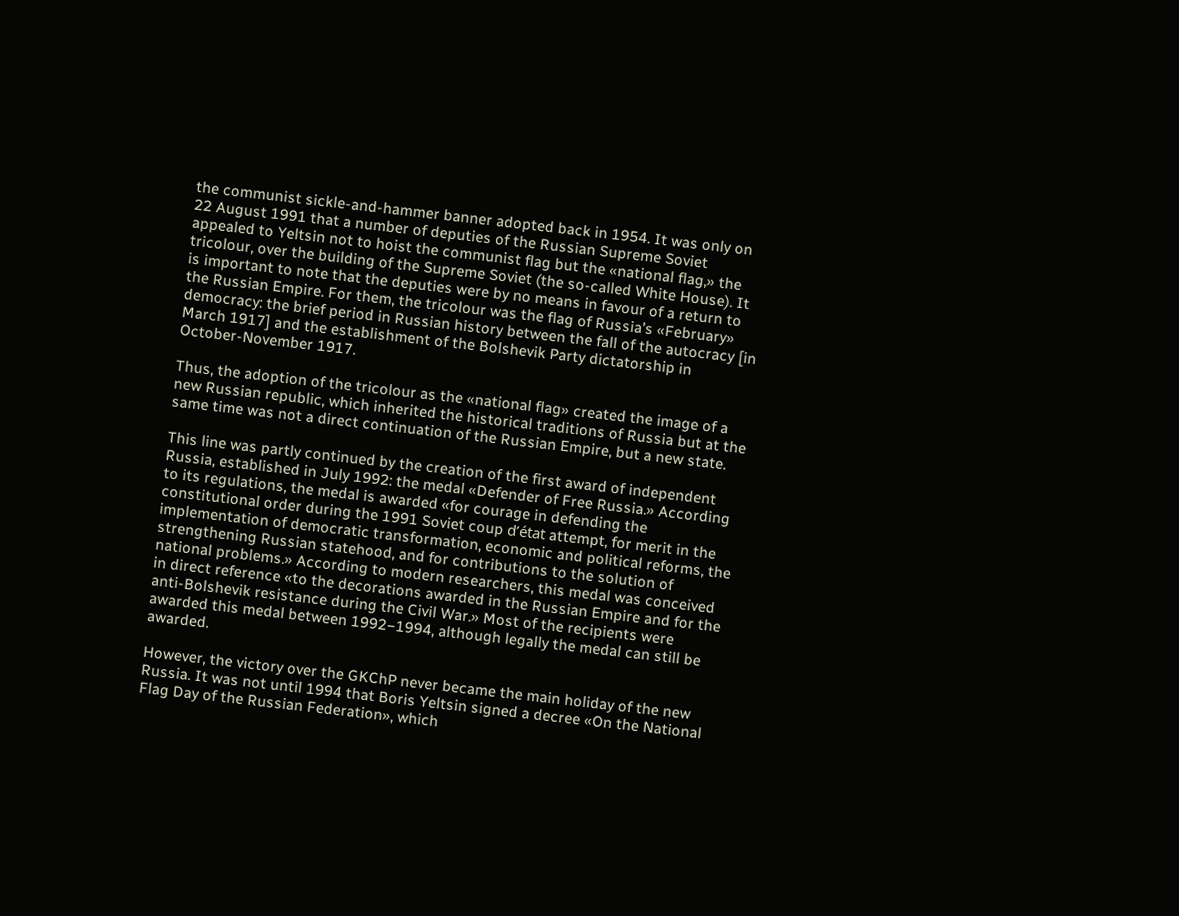the communist sickle-and-hammer banner adopted back in 1954. It was only on 22 August 1991 that a number of deputies of the Russian Supreme Soviet appealed to Yeltsin not to hoist the communist flag but the «national flag,» the tricolour, over the building of the Supreme Soviet (the so-called White House). It is important to note that the deputies were by no means in favour of a return to the Russian Empire. For them, the tricolour was the flag of Russia’s «February» democracy: the brief period in Russian history between the fall of the autocracy [in March 1917] and the establishment of the Bolshevik Party dictatorship in October-November 1917.

Thus, the adoption of the tricolour as the «national flag» created the image of a new Russian republic, which inherited the historical traditions of Russia but at the same time was not a direct continuation of the Russian Empire, but a new state.

This line was partly continued by the creation of the first award of independent Russia, established in July 1992: the medal «Defender of Free Russia.» According to its regulations, the medal is awarded «for courage in defending the constitutional order during the 1991 Soviet coup d’état attempt, for merit in the implementation of democratic transformation, economic and political reforms, the strengthening Russian statehood, and for contributions to the solution of national problems.» According to modern researchers, this medal was conceived in direct reference «to the decorations awarded in the Russian Empire and for the anti-Bolshevik resistance during the Civil War.» Most of the recipients were awarded this medal between 1992−1994, although legally the medal can still be awarded.

However, the victory over the GKChP never became the main holiday of the new Russia. It was not until 1994 that Boris Yeltsin signed a decree «On the National Flag Day of the Russian Federation», which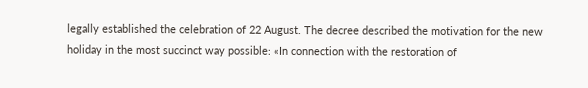legally established the celebration of 22 August. The decree described the motivation for the new holiday in the most succinct way possible: «In connection with the restoration of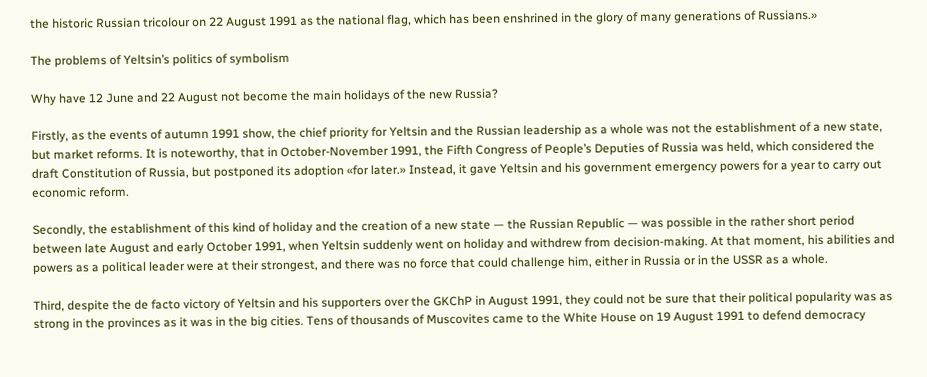the historic Russian tricolour on 22 August 1991 as the national flag, which has been enshrined in the glory of many generations of Russians.»

The problems of Yeltsin’s politics of symbolism

Why have 12 June and 22 August not become the main holidays of the new Russia?

Firstly, as the events of autumn 1991 show, the chief priority for Yeltsin and the Russian leadership as a whole was not the establishment of a new state, but market reforms. It is noteworthy, that in October-November 1991, the Fifth Congress of People’s Deputies of Russia was held, which considered the draft Constitution of Russia, but postponed its adoption «for later.» Instead, it gave Yeltsin and his government emergency powers for a year to carry out economic reform.

Secondly, the establishment of this kind of holiday and the creation of a new state — the Russian Republic — was possible in the rather short period between late August and early October 1991, when Yeltsin suddenly went on holiday and withdrew from decision-making. At that moment, his abilities and powers as a political leader were at their strongest, and there was no force that could challenge him, either in Russia or in the USSR as a whole.

Third, despite the de facto victory of Yeltsin and his supporters over the GKChP in August 1991, they could not be sure that their political popularity was as strong in the provinces as it was in the big cities. Tens of thousands of Muscovites came to the White House on 19 August 1991 to defend democracy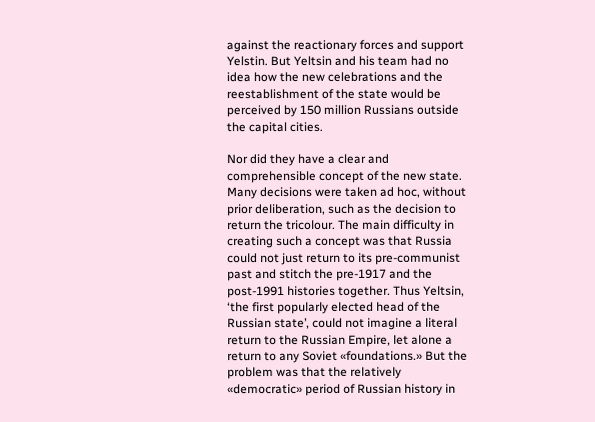against the reactionary forces and support Yelstin. But Yeltsin and his team had no idea how the new celebrations and the reestablishment of the state would be perceived by 150 million Russians outside the capital cities.

Nor did they have a clear and comprehensible concept of the new state. Many decisions were taken ad hoc, without prior deliberation, such as the decision to return the tricolour. The main difficulty in creating such a concept was that Russia could not just return to its pre-communist past and stitch the pre-1917 and the post-1991 histories together. Thus Yeltsin, ‘the first popularly elected head of the Russian state’, could not imagine a literal return to the Russian Empire, let alone a return to any Soviet «foundations.» But the problem was that the relatively «democratic» period of Russian history in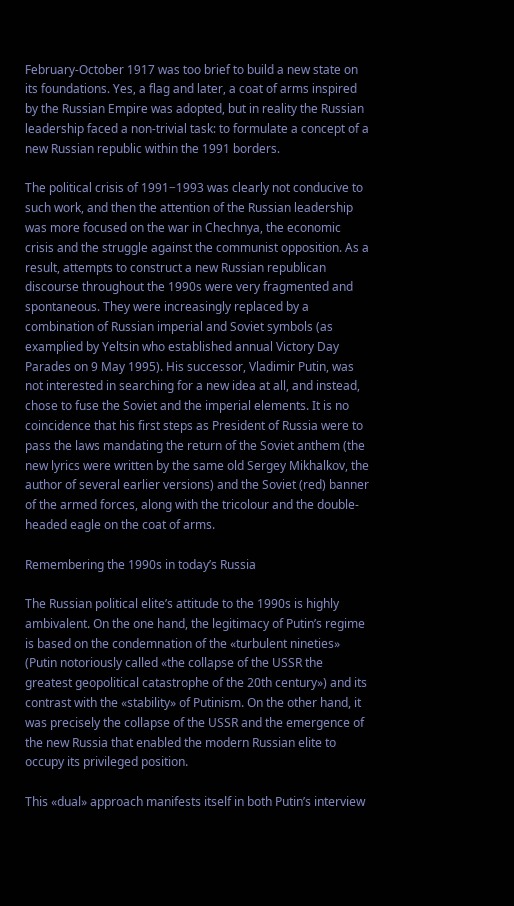February-October 1917 was too brief to build a new state on its foundations. Yes, a flag and later, a coat of arms inspired by the Russian Empire was adopted, but in reality the Russian leadership faced a non-trivial task: to formulate a concept of a new Russian republic within the 1991 borders.

The political crisis of 1991−1993 was clearly not conducive to such work, and then the attention of the Russian leadership was more focused on the war in Chechnya, the economic crisis and the struggle against the communist opposition. As a result, attempts to construct a new Russian republican discourse throughout the 1990s were very fragmented and spontaneous. They were increasingly replaced by a combination of Russian imperial and Soviet symbols (as examplied by Yeltsin who established annual Victory Day Parades on 9 May 1995). His successor, Vladimir Putin, was not interested in searching for a new idea at all, and instead, chose to fuse the Soviet and the imperial elements. It is no coincidence that his first steps as President of Russia were to pass the laws mandating the return of the Soviet anthem (the new lyrics were written by the same old Sergey Mikhalkov, the author of several earlier versions) and the Soviet (red) banner of the armed forces, along with the tricolour and the double-headed eagle on the coat of arms.

Remembering the 1990s in today’s Russia

The Russian political elite’s attitude to the 1990s is highly ambivalent. On the one hand, the legitimacy of Putin’s regime is based on the condemnation of the «turbulent nineties» (Putin notoriously called «the collapse of the USSR the greatest geopolitical catastrophe of the 20th century») and its contrast with the «stability» of Putinism. On the other hand, it was precisely the collapse of the USSR and the emergence of the new Russia that enabled the modern Russian elite to occupy its privileged position.

This «dual» approach manifests itself in both Putin’s interview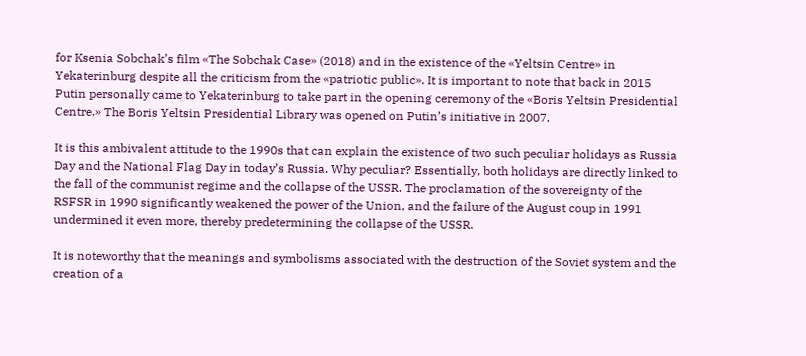for Ksenia Sobchak’s film «The Sobchak Case» (2018) and in the existence of the «Yeltsin Centre» in Yekaterinburg despite all the criticism from the «patriotic public». It is important to note that back in 2015 Putin personally came to Yekaterinburg to take part in the opening ceremony of the «Boris Yeltsin Presidential Centre.» The Boris Yeltsin Presidential Library was opened on Putin’s initiative in 2007.

It is this ambivalent attitude to the 1990s that can explain the existence of two such peculiar holidays as Russia Day and the National Flag Day in today’s Russia. Why peculiar? Essentially, both holidays are directly linked to the fall of the communist regime and the collapse of the USSR. The proclamation of the sovereignty of the RSFSR in 1990 significantly weakened the power of the Union, and the failure of the August coup in 1991 undermined it even more, thereby predetermining the collapse of the USSR.

It is noteworthy that the meanings and symbolisms associated with the destruction of the Soviet system and the creation of a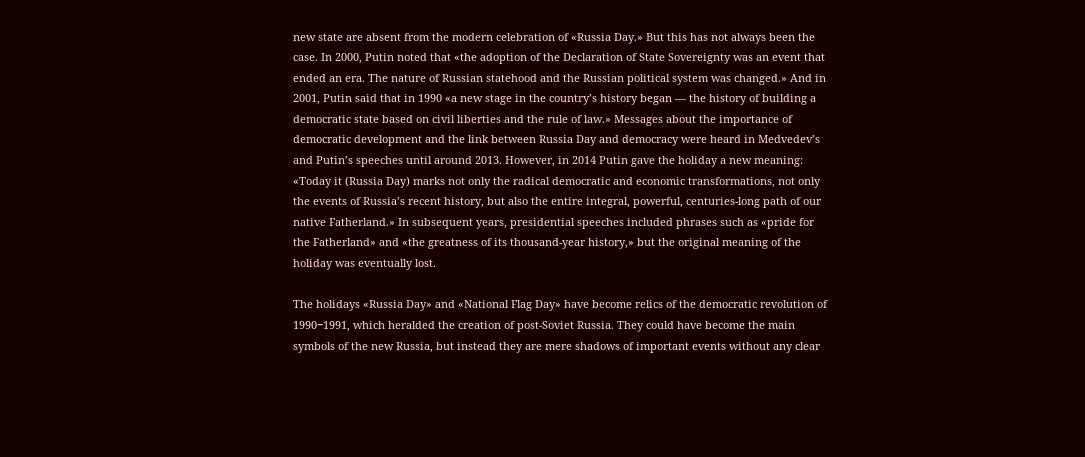new state are absent from the modern celebration of «Russia Day.» But this has not always been the case. In 2000, Putin noted that «the adoption of the Declaration of State Sovereignty was an event that ended an era. The nature of Russian statehood and the Russian political system was changed.» And in 2001, Putin said that in 1990 «a new stage in the country’s history began — the history of building a democratic state based on civil liberties and the rule of law.» Messages about the importance of democratic development and the link between Russia Day and democracy were heard in Medvedev’s and Putin’s speeches until around 2013. However, in 2014 Putin gave the holiday a new meaning: «Today it (Russia Day) marks not only the radical democratic and economic transformations, not only the events of Russia’s recent history, but also the entire integral, powerful, centuries-long path of our native Fatherland.» In subsequent years, presidential speeches included phrases such as «pride for the Fatherland» and «the greatness of its thousand-year history,» but the original meaning of the holiday was eventually lost.

The holidays «Russia Day» and «National Flag Day» have become relics of the democratic revolution of 1990−1991, which heralded the creation of post-Soviet Russia. They could have become the main symbols of the new Russia, but instead they are mere shadows of important events without any clear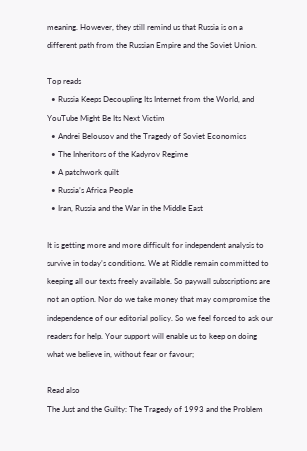meaning. However, they still remind us that Russia is on a different path from the Russian Empire and the Soviet Union.

Top reads
  • Russia Keeps Decoupling Its Internet from the World, and YouTube Might Be Its Next Victim
  • Andrei Belousov and the Tragedy of Soviet Economics
  • The Inheritors of the Kadyrov Regime
  • A patchwork quilt
  • Russia’s Africa People
  • Iran, Russia and the War in the Middle East

It is getting more and more difficult for independent analysis to survive in today’s conditions. We at Riddle remain committed to keeping all our texts freely available. So paywall subscriptions are not an option. Nor do we take money that may compromise the independence of our editorial policy. So we feel forced to ask our readers for help. Your support will enable us to keep on doing what we believe in, without fear or favour;

Read also
The Just and the Guilty: The Tragedy of 1993 and the Problem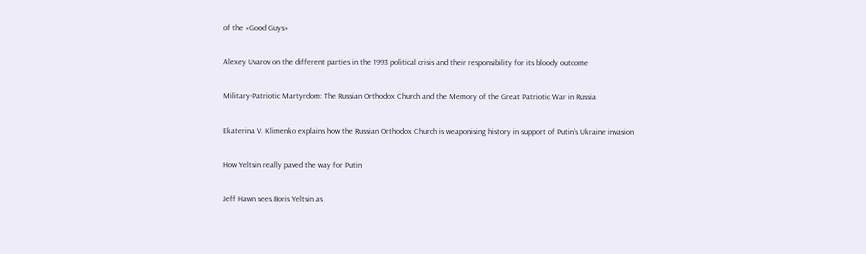of the «Good Guys»

Alexey Uvarov on the different parties in the 1993 political crisis and their responsibility for its bloody outcome

Military-Patriotic Martyrdom: The Russian Orthodox Church and the Memory of the Great Patriotic War in Russia

Ekaterina V. Klimenko explains how the Russian Orthodox Church is weaponising history in support of Putin’s Ukraine invasion

How Yeltsin really paved the way for Putin

Jeff Hawn sees Boris Yeltsin as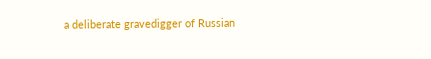a deliberate gravedigger of Russian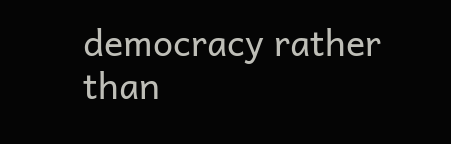democracy rather than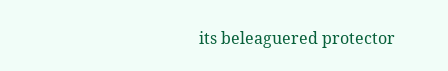its beleaguered protector